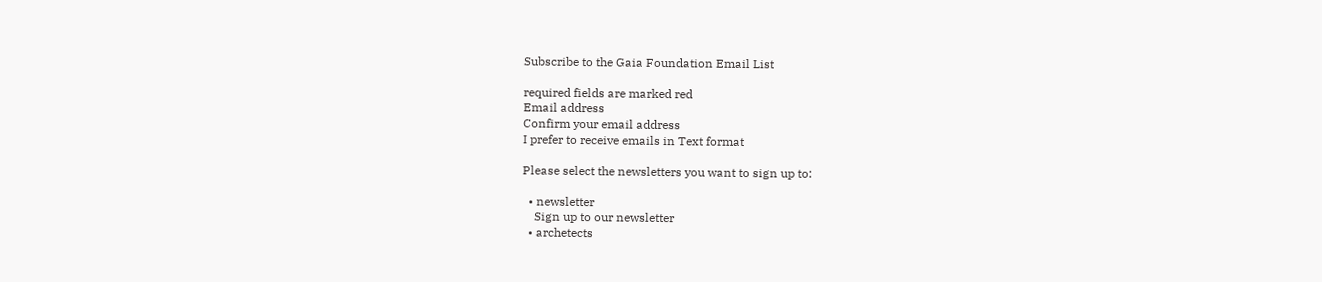Subscribe to the Gaia Foundation Email List

required fields are marked red
Email address
Confirm your email address
I prefer to receive emails in Text format

Please select the newsletters you want to sign up to:

  • newsletter
    Sign up to our newsletter
  • archetects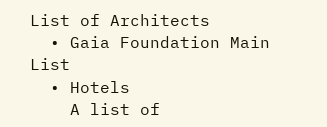List of Architects
  • Gaia Foundation Main List
  • Hotels
    A list of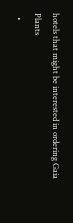hotels that might be interested in ordering Gaia Plants
  •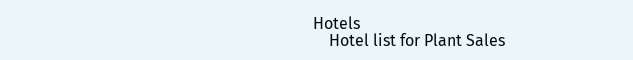Hotels
    Hotel list for Plant Sales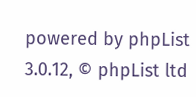powered by phpList 3.0.12, © phpList ltd